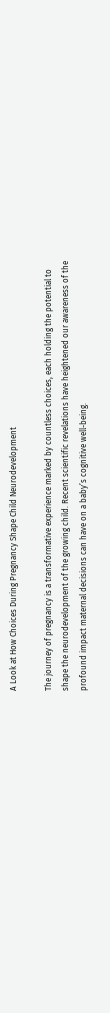A Look at How Choices During Pregnancy Shape Child Neurodevelopment

The journey of pregnancy is a transformative experience marked by countless choices, each holding the potential to shape the neurodevelopment of the growing child. Recent scientific revelations have heightened our awareness of the profound impact maternal decisions can have on a baby’s cognitive well-being.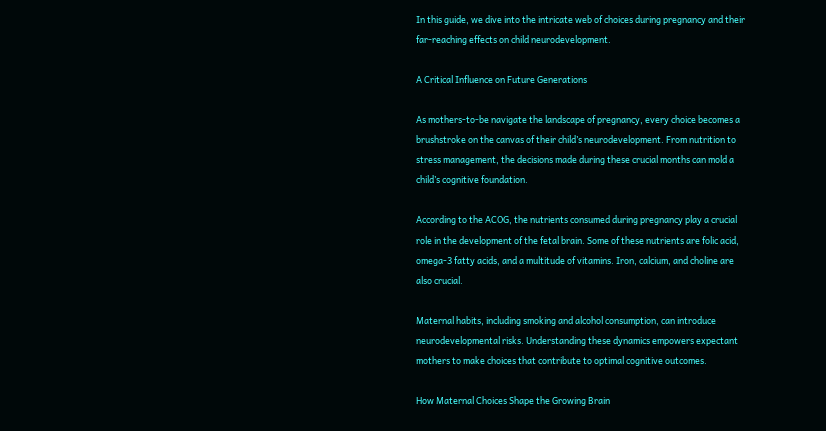In this guide, we dive into the intricate web of choices during pregnancy and their far-reaching effects on child neurodevelopment.

A Critical Influence on Future Generations

As mothers-to-be navigate the landscape of pregnancy, every choice becomes a brushstroke on the canvas of their child’s neurodevelopment. From nutrition to stress management, the decisions made during these crucial months can mold a child’s cognitive foundation.

According to the ACOG, the nutrients consumed during pregnancy play a crucial role in the development of the fetal brain. Some of these nutrients are folic acid, omega-3 fatty acids, and a multitude of vitamins. Iron, calcium, and choline are also crucial.

Maternal habits, including smoking and alcohol consumption, can introduce neurodevelopmental risks. Understanding these dynamics empowers expectant mothers to make choices that contribute to optimal cognitive outcomes.

How Maternal Choices Shape the Growing Brain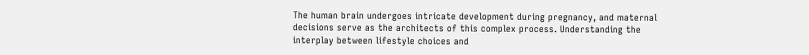The human brain undergoes intricate development during pregnancy, and maternal decisions serve as the architects of this complex process. Understanding the interplay between lifestyle choices and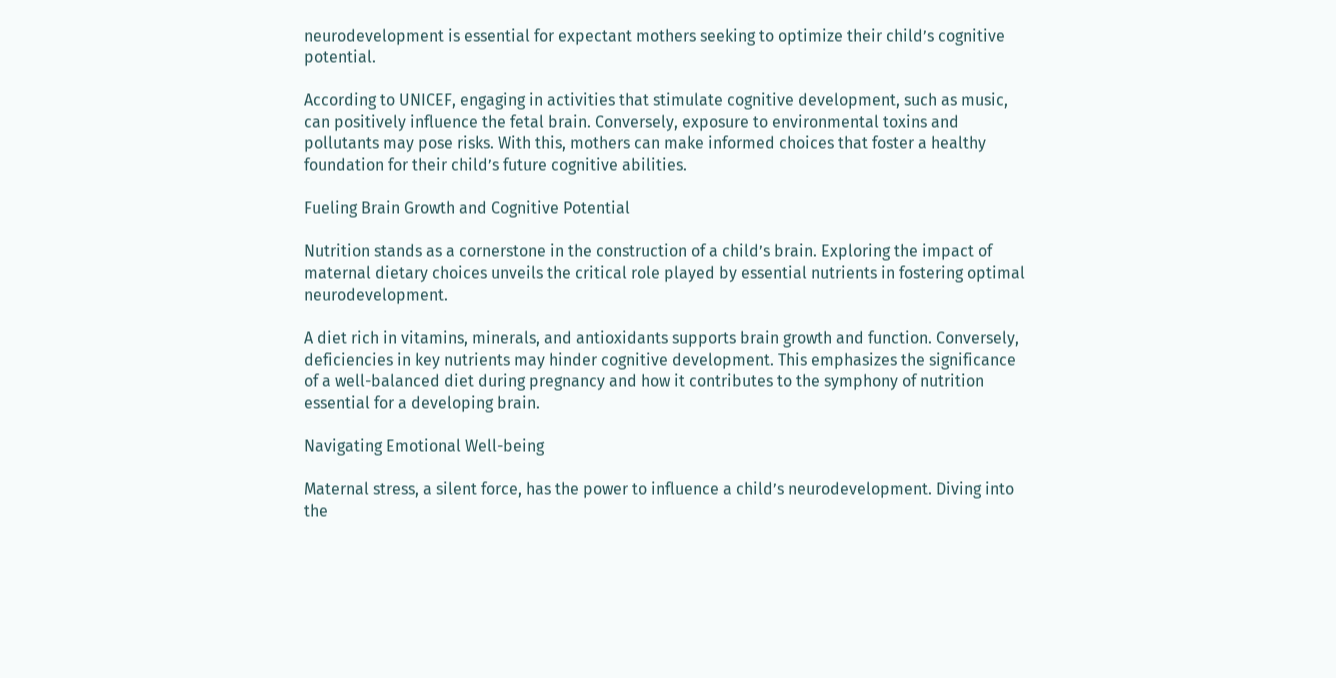neurodevelopment is essential for expectant mothers seeking to optimize their child’s cognitive potential.

According to UNICEF, engaging in activities that stimulate cognitive development, such as music, can positively influence the fetal brain. Conversely, exposure to environmental toxins and pollutants may pose risks. With this, mothers can make informed choices that foster a healthy foundation for their child’s future cognitive abilities.

Fueling Brain Growth and Cognitive Potential

Nutrition stands as a cornerstone in the construction of a child’s brain. Exploring the impact of maternal dietary choices unveils the critical role played by essential nutrients in fostering optimal neurodevelopment.

A diet rich in vitamins, minerals, and antioxidants supports brain growth and function. Conversely, deficiencies in key nutrients may hinder cognitive development. This emphasizes the significance of a well-balanced diet during pregnancy and how it contributes to the symphony of nutrition essential for a developing brain.

Navigating Emotional Well-being

Maternal stress, a silent force, has the power to influence a child’s neurodevelopment. Diving into the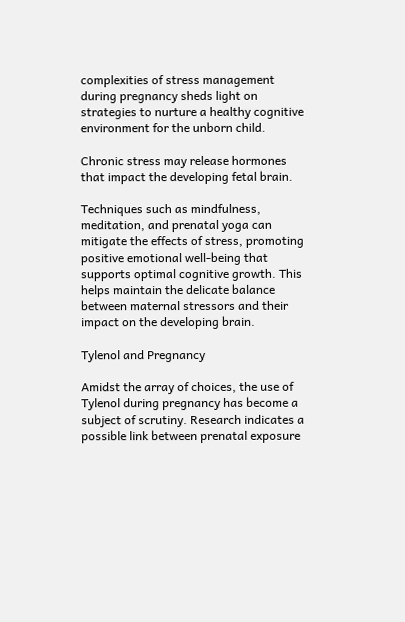complexities of stress management during pregnancy sheds light on strategies to nurture a healthy cognitive environment for the unborn child.

Chronic stress may release hormones that impact the developing fetal brain.

Techniques such as mindfulness, meditation, and prenatal yoga can mitigate the effects of stress, promoting positive emotional well-being that supports optimal cognitive growth. This helps maintain the delicate balance between maternal stressors and their impact on the developing brain.

Tylenol and Pregnancy

Amidst the array of choices, the use of Tylenol during pregnancy has become a subject of scrutiny. Research indicates a possible link between prenatal exposure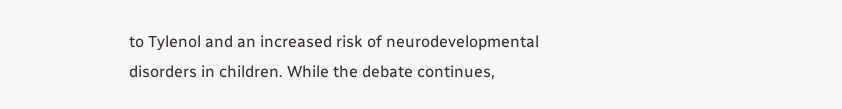to Tylenol and an increased risk of neurodevelopmental disorders in children. While the debate continues,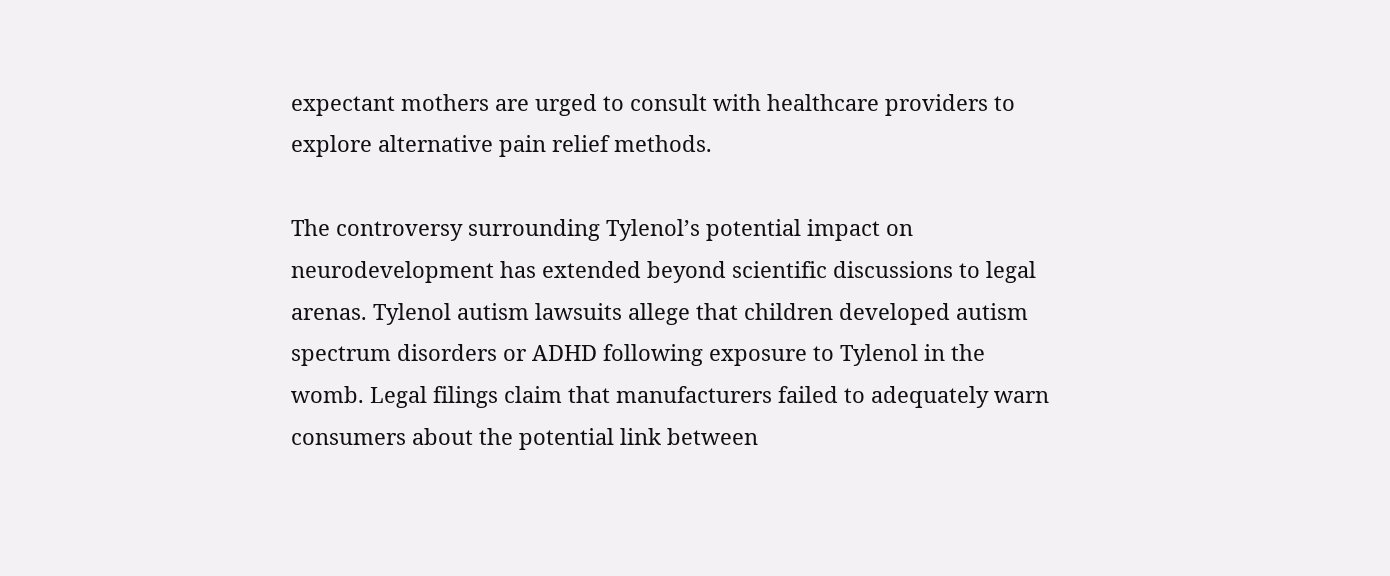expectant mothers are urged to consult with healthcare providers to explore alternative pain relief methods.

The controversy surrounding Tylenol’s potential impact on neurodevelopment has extended beyond scientific discussions to legal arenas. Tylenol autism lawsuits allege that children developed autism spectrum disorders or ADHD following exposure to Tylenol in the womb. Legal filings claim that manufacturers failed to adequately warn consumers about the potential link between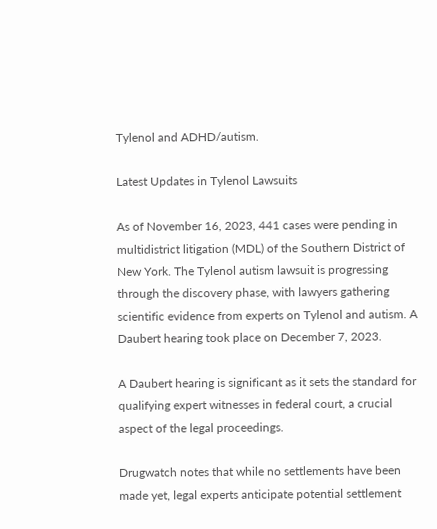Tylenol and ADHD/autism.

Latest Updates in Tylenol Lawsuits

As of November 16, 2023, 441 cases were pending in multidistrict litigation (MDL) of the Southern District of New York. The Tylenol autism lawsuit is progressing through the discovery phase, with lawyers gathering scientific evidence from experts on Tylenol and autism. A Daubert hearing took place on December 7, 2023.

A Daubert hearing is significant as it sets the standard for qualifying expert witnesses in federal court, a crucial aspect of the legal proceedings.

Drugwatch notes that while no settlements have been made yet, legal experts anticipate potential settlement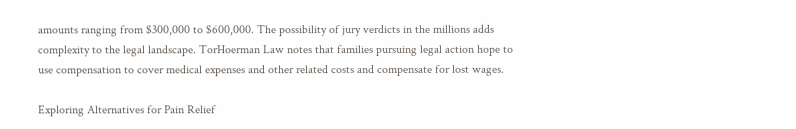amounts ranging from $300,000 to $600,000. The possibility of jury verdicts in the millions adds complexity to the legal landscape. TorHoerman Law notes that families pursuing legal action hope to use compensation to cover medical expenses and other related costs and compensate for lost wages.

Exploring Alternatives for Pain Relief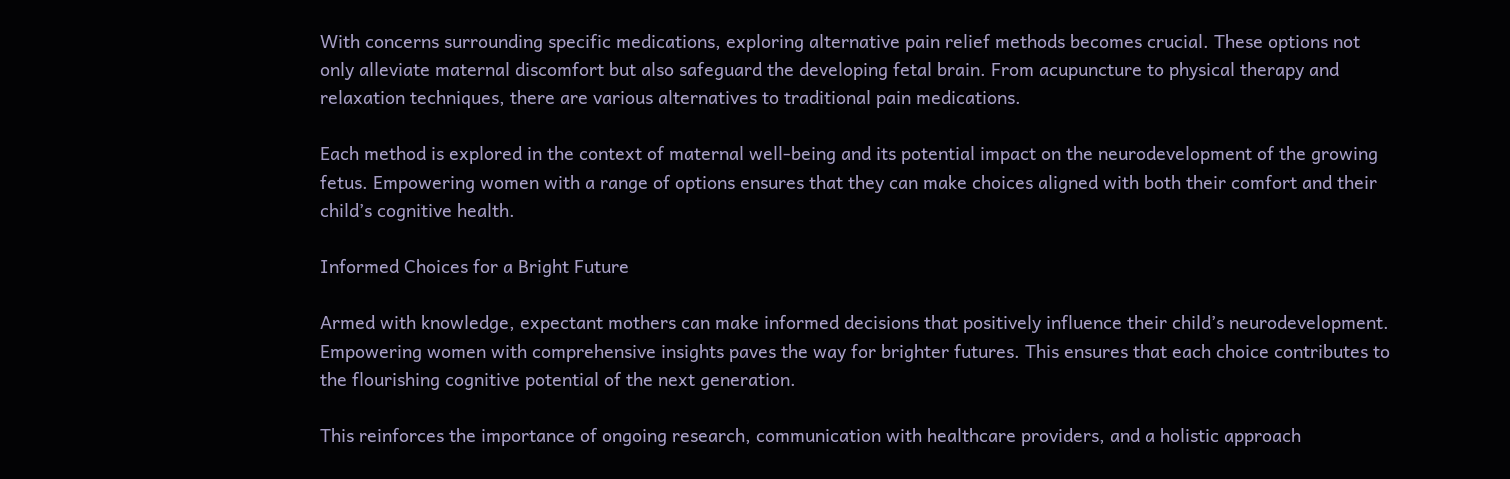With concerns surrounding specific medications, exploring alternative pain relief methods becomes crucial. These options not only alleviate maternal discomfort but also safeguard the developing fetal brain. From acupuncture to physical therapy and relaxation techniques, there are various alternatives to traditional pain medications.

Each method is explored in the context of maternal well-being and its potential impact on the neurodevelopment of the growing fetus. Empowering women with a range of options ensures that they can make choices aligned with both their comfort and their child’s cognitive health.

Informed Choices for a Bright Future

Armed with knowledge, expectant mothers can make informed decisions that positively influence their child’s neurodevelopment. Empowering women with comprehensive insights paves the way for brighter futures. This ensures that each choice contributes to the flourishing cognitive potential of the next generation.

This reinforces the importance of ongoing research, communication with healthcare providers, and a holistic approach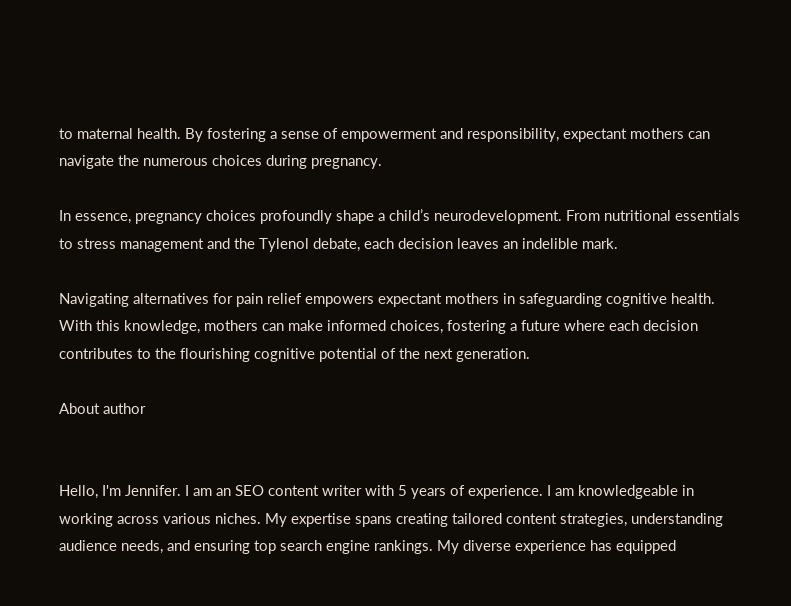to maternal health. By fostering a sense of empowerment and responsibility, expectant mothers can navigate the numerous choices during pregnancy.

In essence, pregnancy choices profoundly shape a child’s neurodevelopment. From nutritional essentials to stress management and the Tylenol debate, each decision leaves an indelible mark.

Navigating alternatives for pain relief empowers expectant mothers in safeguarding cognitive health. With this knowledge, mothers can make informed choices, fostering a future where each decision contributes to the flourishing cognitive potential of the next generation.

About author


Hello, I'm Jennifer. I am an SEO content writer with 5 years of experience. I am knowledgeable in working across various niches. My expertise spans creating tailored content strategies, understanding audience needs, and ensuring top search engine rankings. My diverse experience has equipped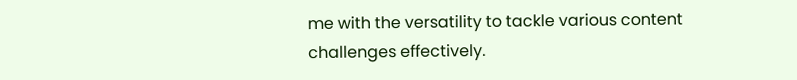me with the versatility to tackle various content challenges effectively.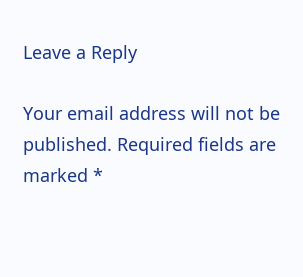Leave a Reply

Your email address will not be published. Required fields are marked *